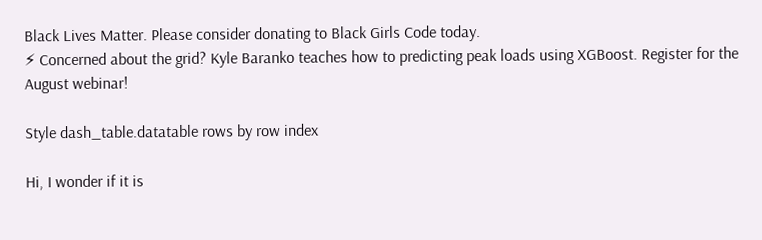Black Lives Matter. Please consider donating to Black Girls Code today.
⚡ Concerned about the grid? Kyle Baranko teaches how to predicting peak loads using XGBoost. Register for the August webinar!

Style dash_table.datatable rows by row index

Hi, I wonder if it is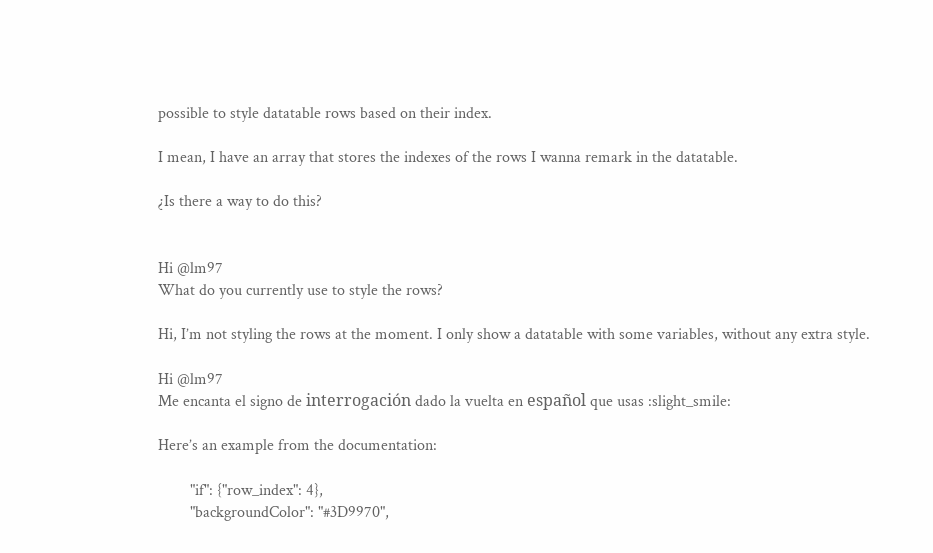possible to style datatable rows based on their index.

I mean, I have an array that stores the indexes of the rows I wanna remark in the datatable.

¿Is there a way to do this?


Hi @lm97
What do you currently use to style the rows?

Hi, I’m not styling the rows at the moment. I only show a datatable with some variables, without any extra style.

Hi @lm97
Me encanta el signo de interrogación dado la vuelta en español que usas :slight_smile:

Here’s an example from the documentation:

        "if": {"row_index": 4},
        "backgroundColor": "#3D9970",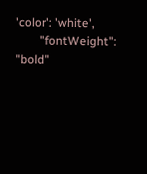'color': 'white',
        "fontWeight": "bold"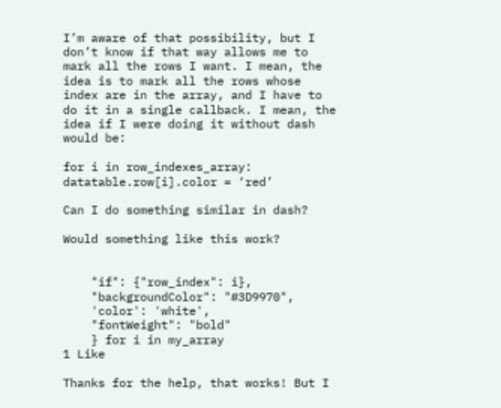I’m aware of that possibility, but I don’t know if that way allows me to mark all the rows I want. I mean, the idea is to mark all the rows whose index are in the array, and I have to do it in a single callback. I mean, the idea if I were doing it without dash would be:

for i in row_indexes_array:
datatable.row[i].color = ‘red’

Can I do something similar in dash?

Would something like this work?


    "if": {"row_index": i},
    "backgroundColor": "#3D9970",
    'color': 'white',
    "fontWeight": "bold"
    } for i in my_array
1 Like

Thanks for the help, that works! But I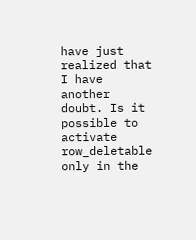have just realized that I have another doubt. Is it possible to activate row_deletable only in the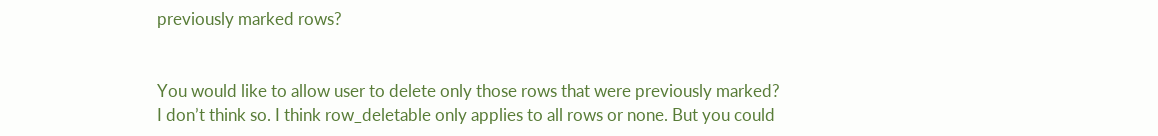previously marked rows?


You would like to allow user to delete only those rows that were previously marked?
I don’t think so. I think row_deletable only applies to all rows or none. But you could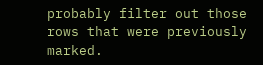probably filter out those rows that were previously marked.